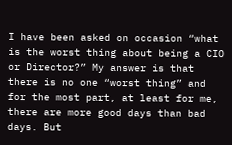I have been asked on occasion “what is the worst thing about being a CIO or Director?” My answer is that there is no one “worst thing” and for the most part, at least for me, there are more good days than bad days. But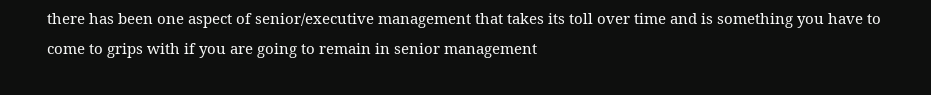there has been one aspect of senior/executive management that takes its toll over time and is something you have to come to grips with if you are going to remain in senior management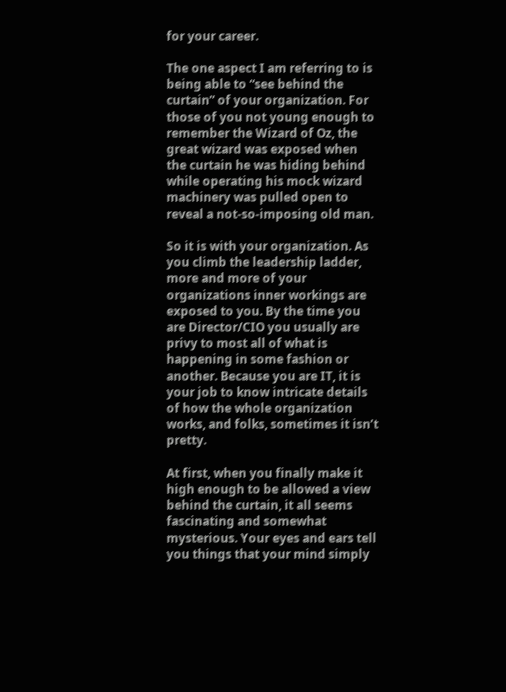for your career.

The one aspect I am referring to is being able to “see behind the curtain” of your organization. For those of you not young enough to remember the Wizard of Oz, the great wizard was exposed when the curtain he was hiding behind while operating his mock wizard machinery was pulled open to reveal a not-so-imposing old man.

So it is with your organization. As you climb the leadership ladder, more and more of your organizations inner workings are exposed to you. By the time you are Director/CIO you usually are privy to most all of what is happening in some fashion or another. Because you are IT, it is your job to know intricate details of how the whole organization works, and folks, sometimes it isn’t pretty.

At first, when you finally make it high enough to be allowed a view behind the curtain, it all seems fascinating and somewhat mysterious. Your eyes and ears tell you things that your mind simply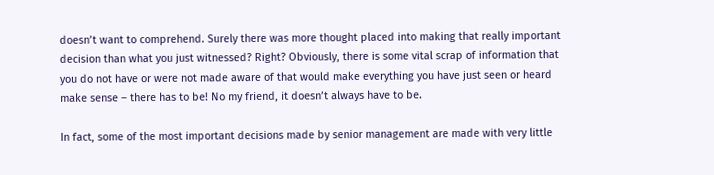doesn’t want to comprehend. Surely there was more thought placed into making that really important decision than what you just witnessed? Right? Obviously, there is some vital scrap of information that you do not have or were not made aware of that would make everything you have just seen or heard make sense – there has to be! No my friend, it doesn’t always have to be.

In fact, some of the most important decisions made by senior management are made with very little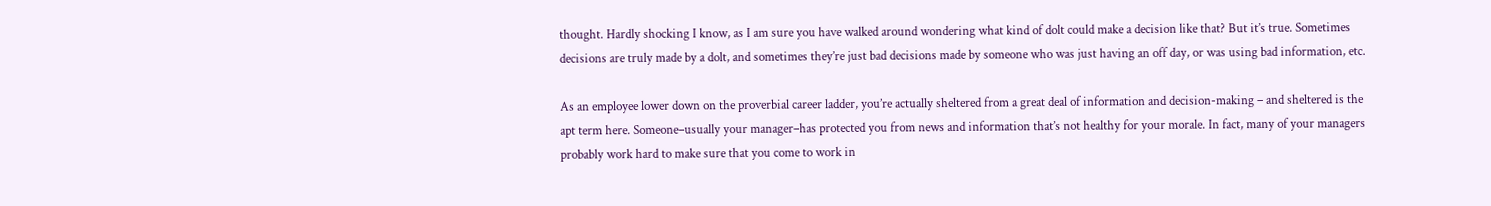thought. Hardly shocking I know, as I am sure you have walked around wondering what kind of dolt could make a decision like that? But it’s true. Sometimes decisions are truly made by a dolt, and sometimes they’re just bad decisions made by someone who was just having an off day, or was using bad information, etc.

As an employee lower down on the proverbial career ladder, you’re actually sheltered from a great deal of information and decision-making – and sheltered is the apt term here. Someone–usually your manager–has protected you from news and information that’s not healthy for your morale. In fact, many of your managers probably work hard to make sure that you come to work in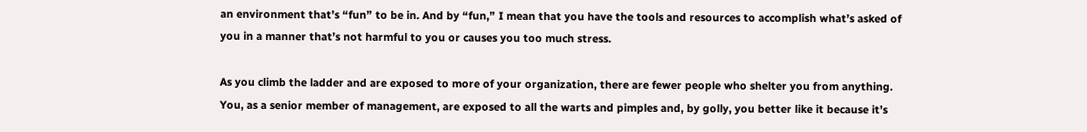an environment that’s “fun” to be in. And by “fun,” I mean that you have the tools and resources to accomplish what’s asked of you in a manner that’s not harmful to you or causes you too much stress.

As you climb the ladder and are exposed to more of your organization, there are fewer people who shelter you from anything. You, as a senior member of management, are exposed to all the warts and pimples and, by golly, you better like it because it’s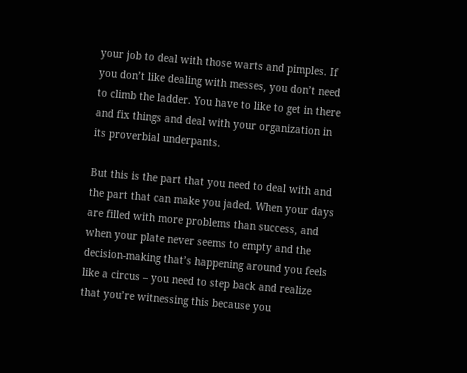your job to deal with those warts and pimples. If you don’t like dealing with messes, you don’t need to climb the ladder. You have to like to get in there and fix things and deal with your organization in its proverbial underpants.

But this is the part that you need to deal with and the part that can make you jaded. When your days are filled with more problems than success, and when your plate never seems to empty and the decision-making that’s happening around you feels like a circus – you need to step back and realize that you’re witnessing this because you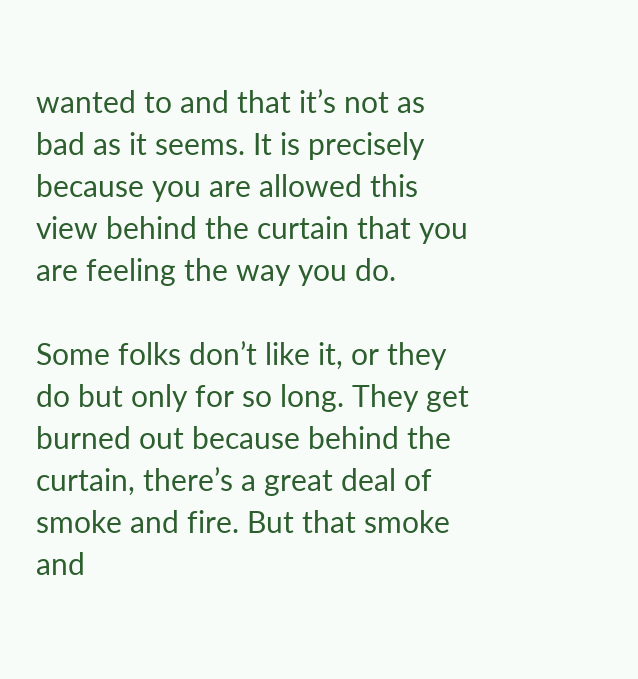wanted to and that it’s not as bad as it seems. It is precisely because you are allowed this view behind the curtain that you are feeling the way you do.

Some folks don’t like it, or they do but only for so long. They get burned out because behind the curtain, there’s a great deal of smoke and fire. But that smoke and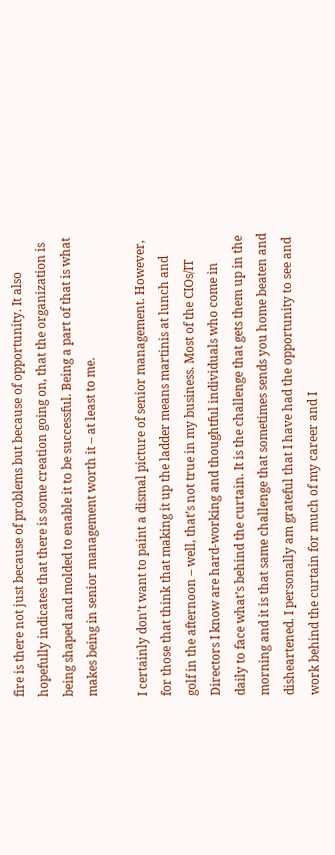fire is there not just because of problems but because of opportunity. It also hopefully indicates that there is some creation going on, that the organization is being shaped and molded to enable it to be successful. Being a part of that is what makes being in senior management worth it – at least to me.

I certainly don’t want to paint a dismal picture of senior management. However, for those that think that making it up the ladder means martinis at lunch and golf in the afternoon – well, that’s not true in my business. Most of the CIOs/IT Directors I know are hard-working and thoughtful individuals who come in daily to face what’s behind the curtain. It is the challenge that gets them up in the morning and it is that same challenge that sometimes sends you home beaten and disheartened. I personally am grateful that I have had the opportunity to see and work behind the curtain for much of my career and I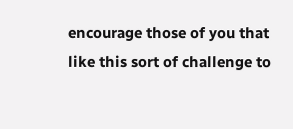encourage those of you that like this sort of challenge to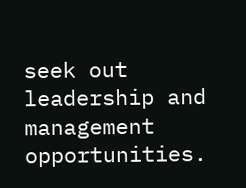seek out leadership and management opportunities.